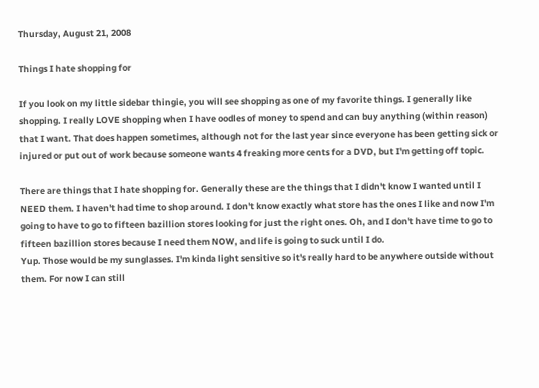Thursday, August 21, 2008

Things I hate shopping for

If you look on my little sidebar thingie, you will see shopping as one of my favorite things. I generally like shopping. I really LOVE shopping when I have oodles of money to spend and can buy anything (within reason) that I want. That does happen sometimes, although not for the last year since everyone has been getting sick or injured or put out of work because someone wants 4 freaking more cents for a DVD, but I'm getting off topic.

There are things that I hate shopping for. Generally these are the things that I didn't know I wanted until I NEED them. I haven't had time to shop around. I don't know exactly what store has the ones I like and now I'm going to have to go to fifteen bazillion stores looking for just the right ones. Oh, and I don't have time to go to fifteen bazillion stores because I need them NOW, and life is going to suck until I do.
Yup. Those would be my sunglasses. I'm kinda light sensitive so it's really hard to be anywhere outside without them. For now I can still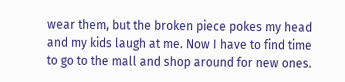wear them, but the broken piece pokes my head and my kids laugh at me. Now I have to find time to go to the mall and shop around for new ones.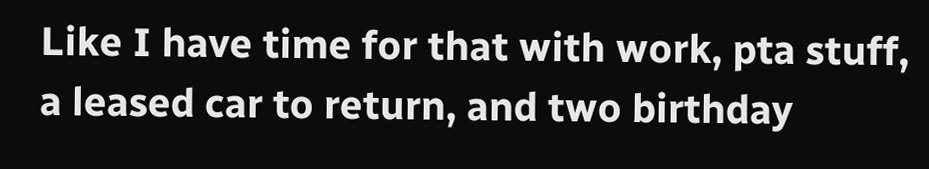Like I have time for that with work, pta stuff, a leased car to return, and two birthday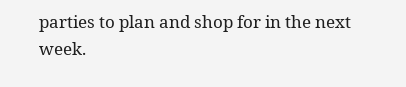parties to plan and shop for in the next week.